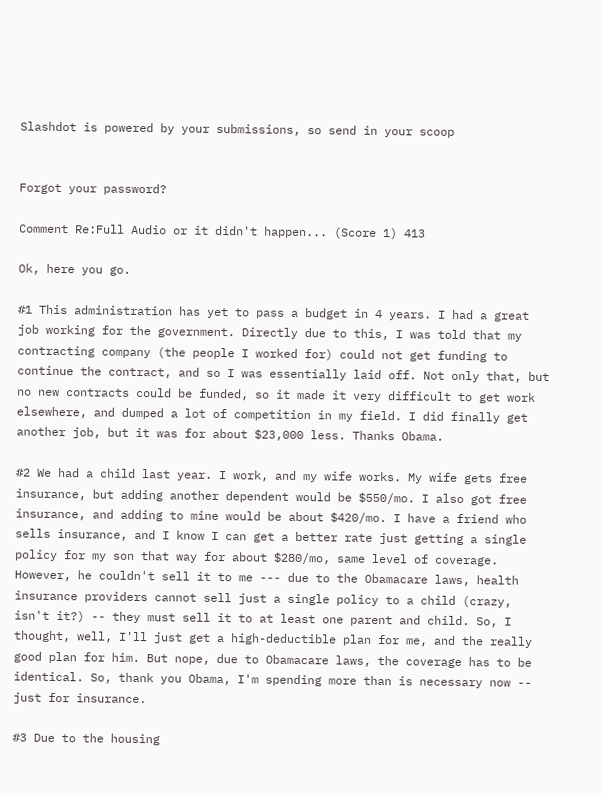Slashdot is powered by your submissions, so send in your scoop


Forgot your password?

Comment Re:Full Audio or it didn't happen... (Score 1) 413

Ok, here you go.

#1 This administration has yet to pass a budget in 4 years. I had a great job working for the government. Directly due to this, I was told that my contracting company (the people I worked for) could not get funding to continue the contract, and so I was essentially laid off. Not only that, but no new contracts could be funded, so it made it very difficult to get work elsewhere, and dumped a lot of competition in my field. I did finally get another job, but it was for about $23,000 less. Thanks Obama.

#2 We had a child last year. I work, and my wife works. My wife gets free insurance, but adding another dependent would be $550/mo. I also got free insurance, and adding to mine would be about $420/mo. I have a friend who sells insurance, and I know I can get a better rate just getting a single policy for my son that way for about $280/mo, same level of coverage. However, he couldn't sell it to me --- due to the Obamacare laws, health insurance providers cannot sell just a single policy to a child (crazy, isn't it?) -- they must sell it to at least one parent and child. So, I thought, well, I'll just get a high-deductible plan for me, and the really good plan for him. But nope, due to Obamacare laws, the coverage has to be identical. So, thank you Obama, I'm spending more than is necessary now -- just for insurance.

#3 Due to the housing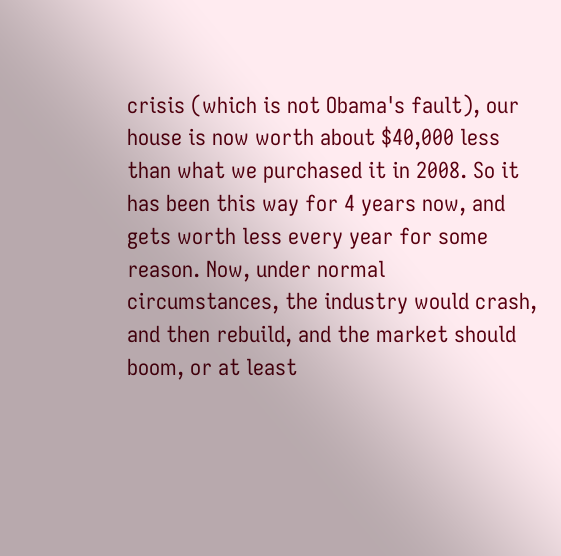crisis (which is not Obama's fault), our house is now worth about $40,000 less than what we purchased it in 2008. So it has been this way for 4 years now, and gets worth less every year for some reason. Now, under normal circumstances, the industry would crash, and then rebuild, and the market should boom, or at least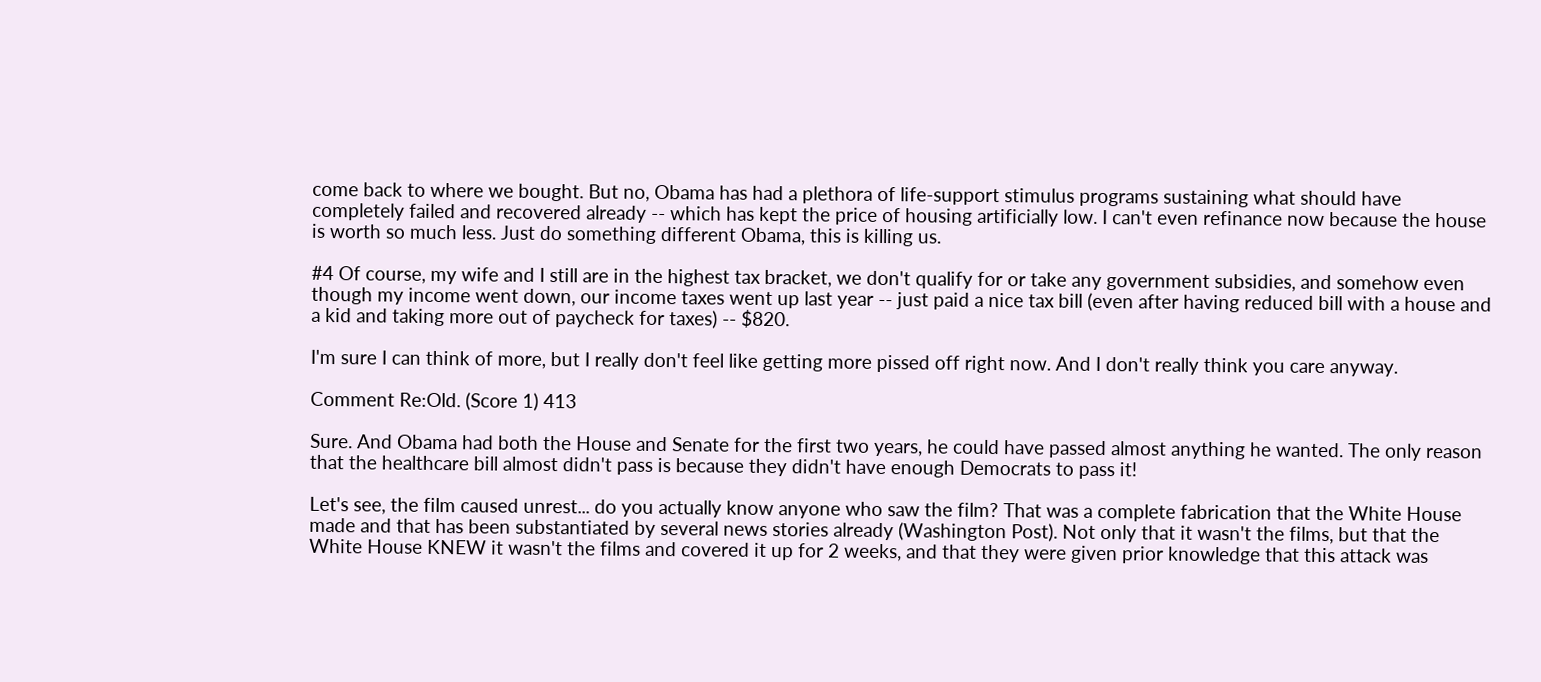come back to where we bought. But no, Obama has had a plethora of life-support stimulus programs sustaining what should have completely failed and recovered already -- which has kept the price of housing artificially low. I can't even refinance now because the house is worth so much less. Just do something different Obama, this is killing us.

#4 Of course, my wife and I still are in the highest tax bracket, we don't qualify for or take any government subsidies, and somehow even though my income went down, our income taxes went up last year -- just paid a nice tax bill (even after having reduced bill with a house and a kid and taking more out of paycheck for taxes) -- $820.

I'm sure I can think of more, but I really don't feel like getting more pissed off right now. And I don't really think you care anyway.

Comment Re:Old. (Score 1) 413

Sure. And Obama had both the House and Senate for the first two years, he could have passed almost anything he wanted. The only reason that the healthcare bill almost didn't pass is because they didn't have enough Democrats to pass it!

Let's see, the film caused unrest... do you actually know anyone who saw the film? That was a complete fabrication that the White House made and that has been substantiated by several news stories already (Washington Post). Not only that it wasn't the films, but that the White House KNEW it wasn't the films and covered it up for 2 weeks, and that they were given prior knowledge that this attack was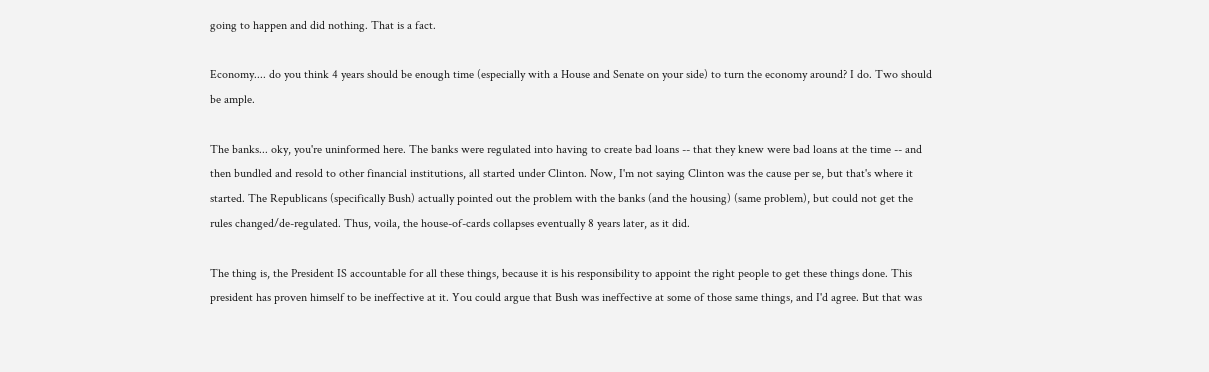going to happen and did nothing. That is a fact.

Economy.... do you think 4 years should be enough time (especially with a House and Senate on your side) to turn the economy around? I do. Two should be ample.

The banks... oky, you're uninformed here. The banks were regulated into having to create bad loans -- that they knew were bad loans at the time -- and then bundled and resold to other financial institutions, all started under Clinton. Now, I'm not saying Clinton was the cause per se, but that's where it started. The Republicans (specifically Bush) actually pointed out the problem with the banks (and the housing) (same problem), but could not get the rules changed/de-regulated. Thus, voila, the house-of-cards collapses eventually 8 years later, as it did.

The thing is, the President IS accountable for all these things, because it is his responsibility to appoint the right people to get these things done. This president has proven himself to be ineffective at it. You could argue that Bush was ineffective at some of those same things, and I'd agree. But that was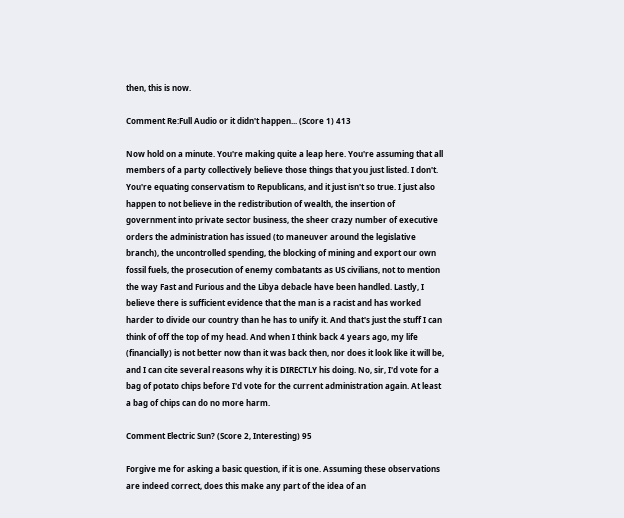then, this is now.

Comment Re:Full Audio or it didn't happen... (Score 1) 413

Now hold on a minute. You're making quite a leap here. You're assuming that all members of a party collectively believe those things that you just listed. I don't. You're equating conservatism to Republicans, and it just isn't so true. I just also happen to not believe in the redistribution of wealth, the insertion of government into private sector business, the sheer crazy number of executive orders the administration has issued (to maneuver around the legislative branch), the uncontrolled spending, the blocking of mining and export our own fossil fuels, the prosecution of enemy combatants as US civilians, not to mention the way Fast and Furious and the Libya debacle have been handled. Lastly, I believe there is sufficient evidence that the man is a racist and has worked harder to divide our country than he has to unify it. And that's just the stuff I can think of off the top of my head. And when I think back 4 years ago, my life (financially) is not better now than it was back then, nor does it look like it will be, and I can cite several reasons why it is DIRECTLY his doing. No, sir, I'd vote for a bag of potato chips before I'd vote for the current administration again. At least a bag of chips can do no more harm.

Comment Electric Sun? (Score 2, Interesting) 95

Forgive me for asking a basic question, if it is one. Assuming these observations are indeed correct, does this make any part of the idea of an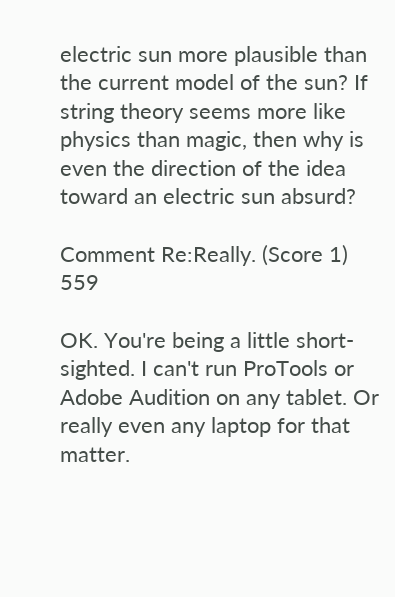electric sun more plausible than the current model of the sun? If string theory seems more like physics than magic, then why is even the direction of the idea toward an electric sun absurd?

Comment Re:Really. (Score 1) 559

OK. You're being a little short-sighted. I can't run ProTools or Adobe Audition on any tablet. Or really even any laptop for that matter.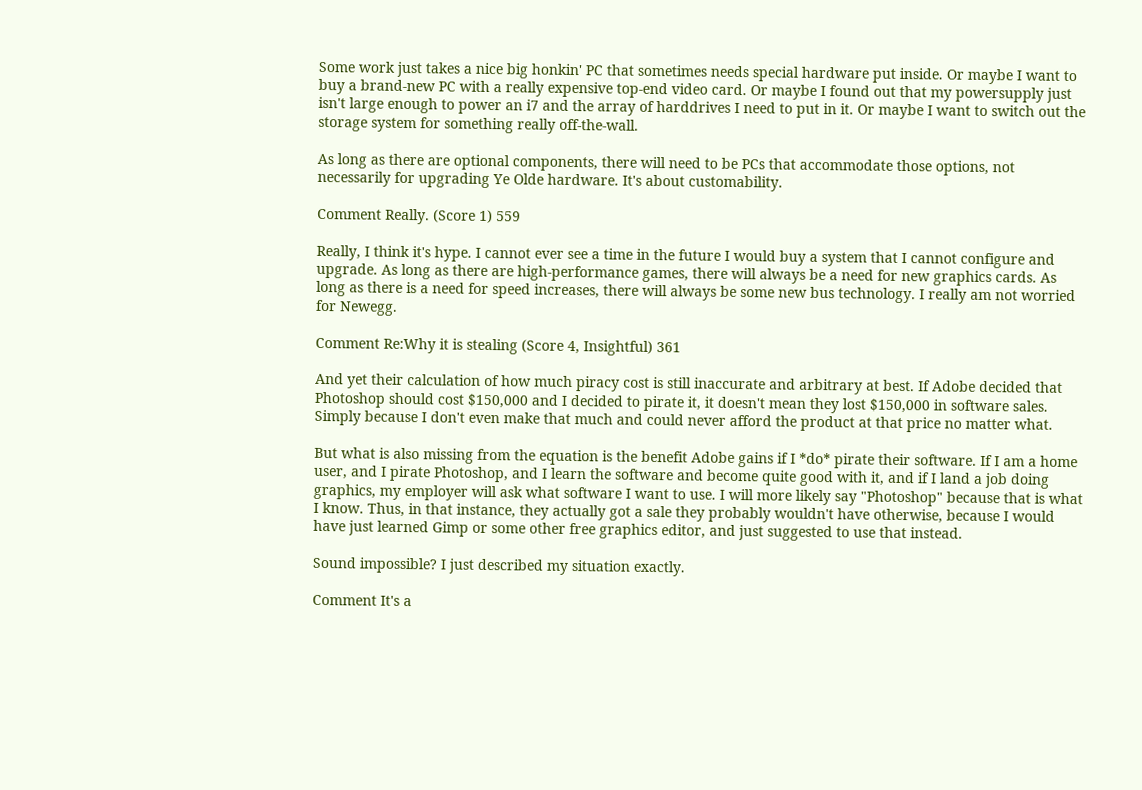Some work just takes a nice big honkin' PC that sometimes needs special hardware put inside. Or maybe I want to buy a brand-new PC with a really expensive top-end video card. Or maybe I found out that my powersupply just isn't large enough to power an i7 and the array of harddrives I need to put in it. Or maybe I want to switch out the storage system for something really off-the-wall.

As long as there are optional components, there will need to be PCs that accommodate those options, not necessarily for upgrading Ye Olde hardware. It's about customability.

Comment Really. (Score 1) 559

Really, I think it's hype. I cannot ever see a time in the future I would buy a system that I cannot configure and upgrade. As long as there are high-performance games, there will always be a need for new graphics cards. As long as there is a need for speed increases, there will always be some new bus technology. I really am not worried for Newegg.

Comment Re:Why it is stealing (Score 4, Insightful) 361

And yet their calculation of how much piracy cost is still inaccurate and arbitrary at best. If Adobe decided that Photoshop should cost $150,000 and I decided to pirate it, it doesn't mean they lost $150,000 in software sales. Simply because I don't even make that much and could never afford the product at that price no matter what.

But what is also missing from the equation is the benefit Adobe gains if I *do* pirate their software. If I am a home user, and I pirate Photoshop, and I learn the software and become quite good with it, and if I land a job doing graphics, my employer will ask what software I want to use. I will more likely say "Photoshop" because that is what I know. Thus, in that instance, they actually got a sale they probably wouldn't have otherwise, because I would have just learned Gimp or some other free graphics editor, and just suggested to use that instead.

Sound impossible? I just described my situation exactly.

Comment It's a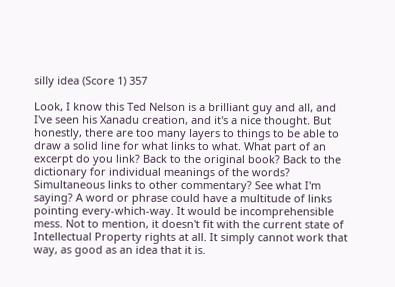silly idea (Score 1) 357

Look, I know this Ted Nelson is a brilliant guy and all, and I've seen his Xanadu creation, and it's a nice thought. But honestly, there are too many layers to things to be able to draw a solid line for what links to what. What part of an excerpt do you link? Back to the original book? Back to the dictionary for individual meanings of the words? Simultaneous links to other commentary? See what I'm saying? A word or phrase could have a multitude of links pointing every-which-way. It would be incomprehensible mess. Not to mention, it doesn't fit with the current state of Intellectual Property rights at all. It simply cannot work that way, as good as an idea that it is.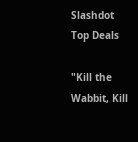Slashdot Top Deals

"Kill the Wabbit, Kill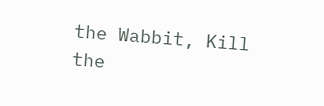the Wabbit, Kill the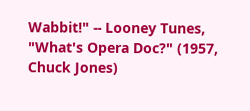Wabbit!" -- Looney Tunes, "What's Opera Doc?" (1957, Chuck Jones)